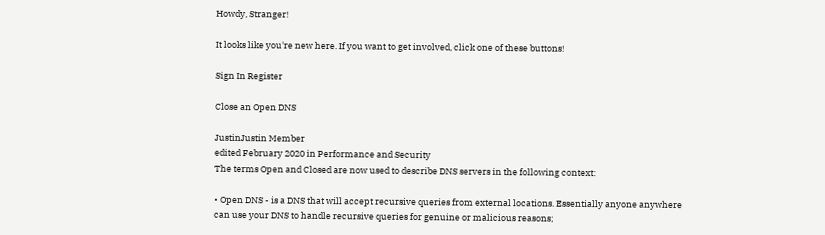Howdy, Stranger!

It looks like you're new here. If you want to get involved, click one of these buttons!

Sign In Register

Close an Open DNS

JustinJustin Member
edited February 2020 in Performance and Security
The terms Open and Closed are now used to describe DNS servers in the following context:

• Open DNS - is a DNS that will accept recursive queries from external locations. Essentially anyone anywhere can use your DNS to handle recursive queries for genuine or malicious reasons;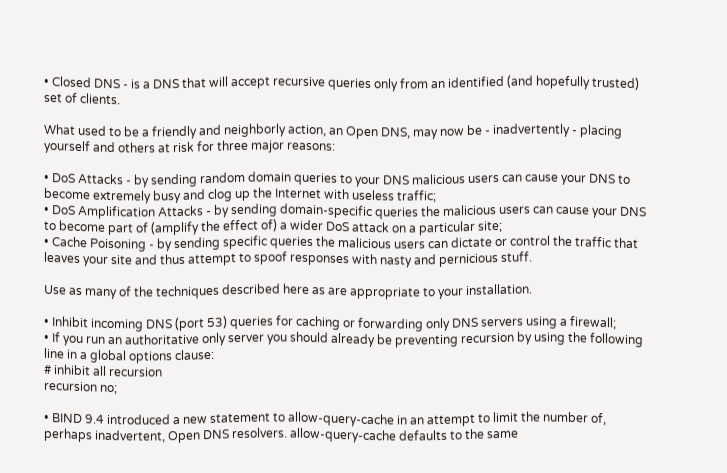• Closed DNS - is a DNS that will accept recursive queries only from an identified (and hopefully trusted) set of clients.

What used to be a friendly and neighborly action, an Open DNS, may now be - inadvertently - placing yourself and others at risk for three major reasons:

• DoS Attacks - by sending random domain queries to your DNS malicious users can cause your DNS to become extremely busy and clog up the Internet with useless traffic;
• DoS Amplification Attacks - by sending domain-specific queries the malicious users can cause your DNS to become part of (amplify the effect of) a wider DoS attack on a particular site;
• Cache Poisoning - by sending specific queries the malicious users can dictate or control the traffic that leaves your site and thus attempt to spoof responses with nasty and pernicious stuff.

Use as many of the techniques described here as are appropriate to your installation.

• Inhibit incoming DNS (port 53) queries for caching or forwarding only DNS servers using a firewall;
• If you run an authoritative only server you should already be preventing recursion by using the following line in a global options clause:
# inhibit all recursion
recursion no;

• BIND 9.4 introduced a new statement to allow-query-cache in an attempt to limit the number of, perhaps inadvertent, Open DNS resolvers. allow-query-cache defaults to the same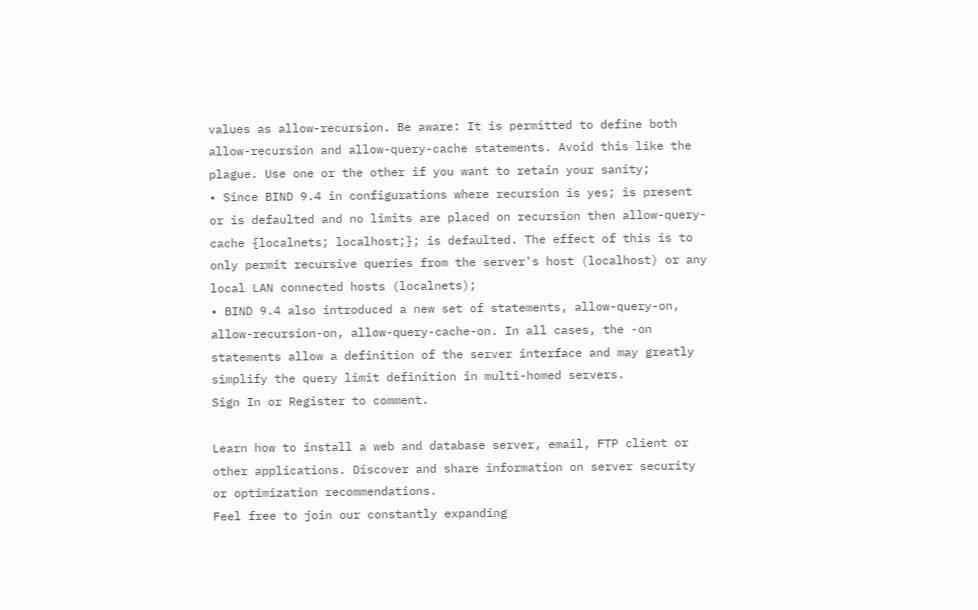values as allow-recursion. Be aware: It is permitted to define both allow-recursion and allow-query-cache statements. Avoid this like the plague. Use one or the other if you want to retain your sanity;
• Since BIND 9.4 in configurations where recursion is yes; is present or is defaulted and no limits are placed on recursion then allow-query-cache {localnets; localhost;}; is defaulted. The effect of this is to only permit recursive queries from the server's host (localhost) or any local LAN connected hosts (localnets);
• BIND 9.4 also introduced a new set of statements, allow-query-on, allow-recursion-on, allow-query-cache-on. In all cases, the -on statements allow a definition of the server interface and may greatly simplify the query limit definition in multi-homed servers.
Sign In or Register to comment.

Learn how to install a web and database server, email, FTP client or other applications. Discover and share information on server security or optimization recommendations.
Feel free to join our constantly expanding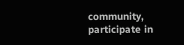community, participate in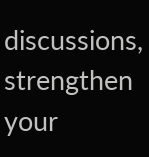discussions, strengthen your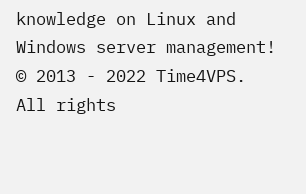knowledge on Linux and Windows server management!
© 2013 - 2022 Time4VPS. All rights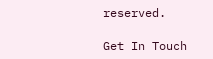reserved.

Get In Touch